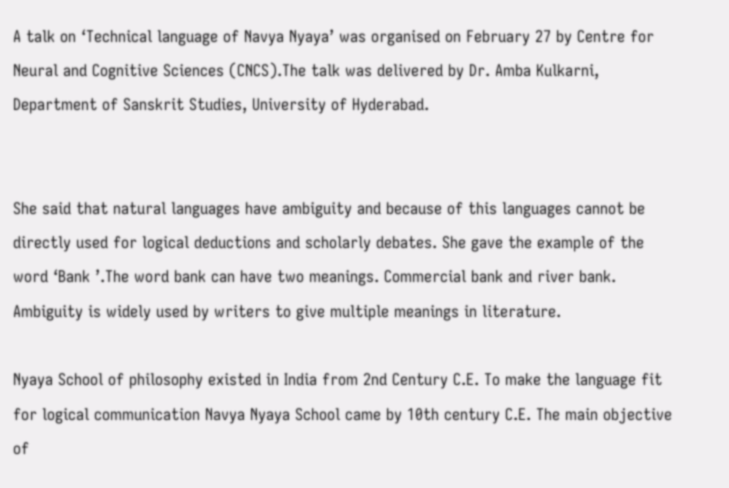A talk on ‘Technical language of Navya Nyaya’ was organised on February 27 by Centre for Neural and Cognitive Sciences (CNCS).The talk was delivered by Dr. Amba Kulkarni, Department of Sanskrit Studies, University of Hyderabad.


She said that natural languages have ambiguity and because of this languages cannot be directly used for logical deductions and scholarly debates. She gave the example of the word ‘Bank ’.The word bank can have two meanings. Commercial bank and river bank. Ambiguity is widely used by writers to give multiple meanings in literature.

Nyaya School of philosophy existed in India from 2nd Century C.E. To make the language fit for logical communication Navya Nyaya School came by 10th century C.E. The main objective of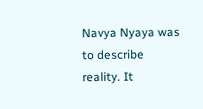Navya Nyaya was to describe reality. It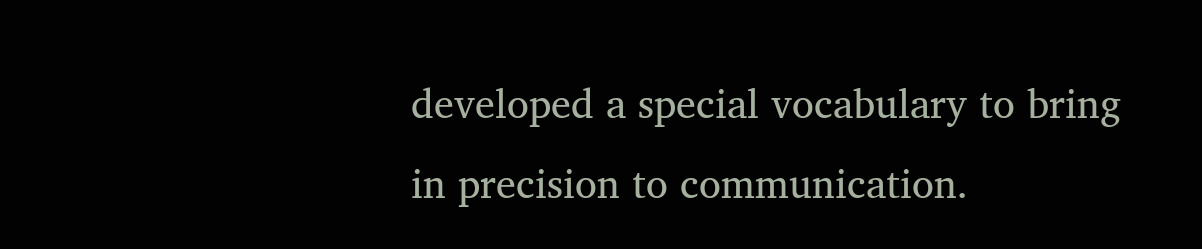developed a special vocabulary to bring in precision to communication.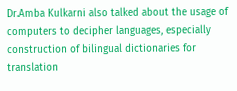Dr.Amba Kulkarni also talked about the usage of computers to decipher languages, especially construction of bilingual dictionaries for translation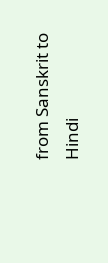from Sanskrit to Hindi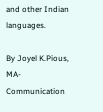and other Indian languages.

By Joyel K.Pious, MA-Communication